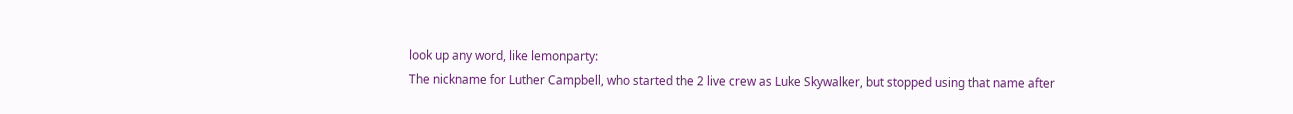look up any word, like lemonparty:
The nickname for Luther Campbell, who started the 2 live crew as Luke Skywalker, but stopped using that name after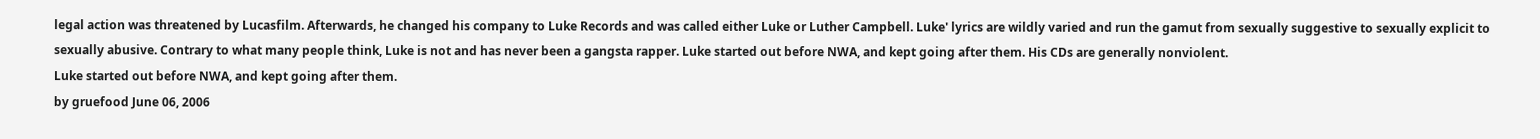legal action was threatened by Lucasfilm. Afterwards, he changed his company to Luke Records and was called either Luke or Luther Campbell. Luke' lyrics are wildly varied and run the gamut from sexually suggestive to sexually explicit to sexually abusive. Contrary to what many people think, Luke is not and has never been a gangsta rapper. Luke started out before NWA, and kept going after them. His CDs are generally nonviolent.
Luke started out before NWA, and kept going after them.
by gruefood June 06, 2006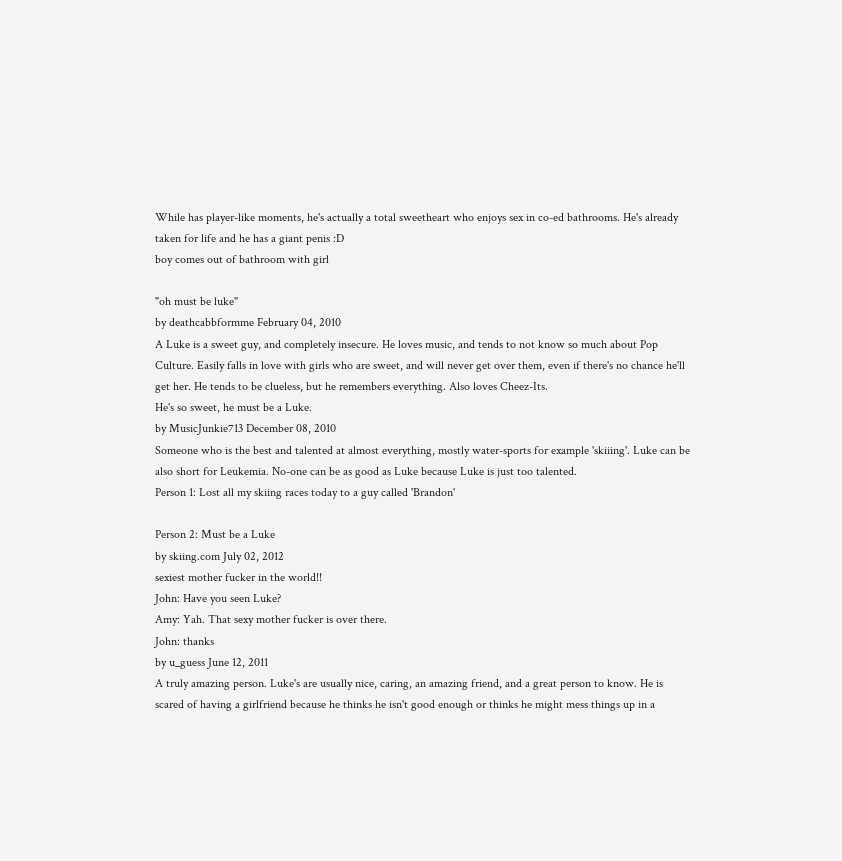While has player-like moments, he's actually a total sweetheart who enjoys sex in co-ed bathrooms. He's already taken for life and he has a giant penis :D
boy comes out of bathroom with girl

"oh must be luke"
by deathcabbformme February 04, 2010
A Luke is a sweet guy, and completely insecure. He loves music, and tends to not know so much about Pop Culture. Easily falls in love with girls who are sweet, and will never get over them, even if there's no chance he'll get her. He tends to be clueless, but he remembers everything. Also loves Cheez-Its.
He's so sweet, he must be a Luke.
by MusicJunkie713 December 08, 2010
Someone who is the best and talented at almost everything, mostly water-sports for example 'skiiing'. Luke can be also short for Leukemia. No-one can be as good as Luke because Luke is just too talented.
Person 1: Lost all my skiing races today to a guy called 'Brandon'

Person 2: Must be a Luke
by skiing.com July 02, 2012
sexiest mother fucker in the world!!
John: Have you seen Luke?
Amy: Yah. That sexy mother fucker is over there.
John: thanks
by u_guess June 12, 2011
A truly amazing person. Luke's are usually nice, caring, an amazing friend, and a great person to know. He is scared of having a girlfriend because he thinks he isn't good enough or thinks he might mess things up in a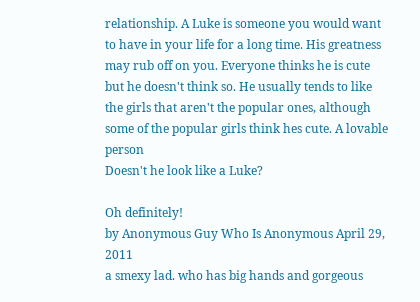relationship. A Luke is someone you would want to have in your life for a long time. His greatness may rub off on you. Everyone thinks he is cute but he doesn't think so. He usually tends to like the girls that aren't the popular ones, although some of the popular girls think hes cute. A lovable person
Doesn't he look like a Luke?

Oh definitely!
by Anonymous Guy Who Is Anonymous April 29, 2011
a smexy lad. who has big hands and gorgeous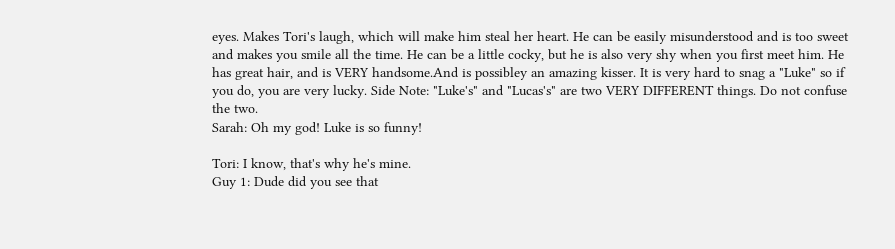eyes. Makes Tori's laugh, which will make him steal her heart. He can be easily misunderstood and is too sweet and makes you smile all the time. He can be a little cocky, but he is also very shy when you first meet him. He has great hair, and is VERY handsome.And is possibley an amazing kisser. It is very hard to snag a "Luke" so if you do, you are very lucky. Side Note: "Luke's" and "Lucas's" are two VERY DIFFERENT things. Do not confuse the two.
Sarah: Oh my god! Luke is so funny!

Tori: I know, that's why he's mine.
Guy 1: Dude did you see that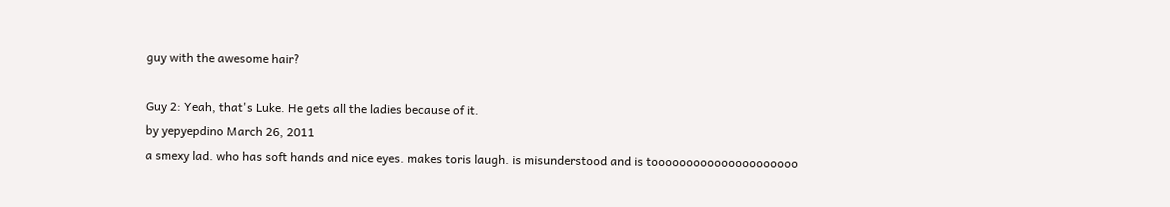guy with the awesome hair?

Guy 2: Yeah, that's Luke. He gets all the ladies because of it.
by yepyepdino March 26, 2011
a smexy lad. who has soft hands and nice eyes. makes toris laugh. is misunderstood and is tooooooooooooooooooooo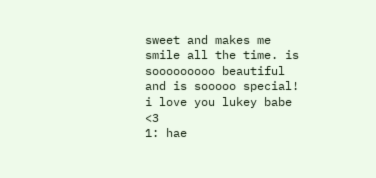sweet and makes me smile all the time. is sooooooooo beautiful and is sooooo special! i love you lukey babe <3
1: hae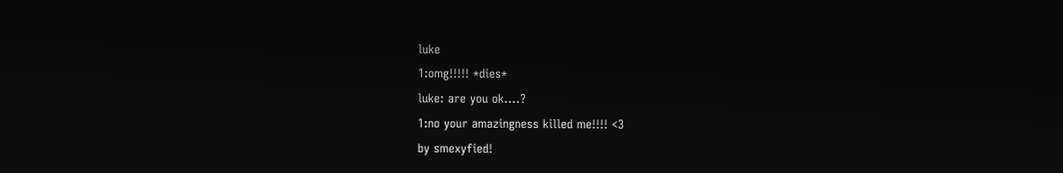luke
1:omg!!!!! *dies*
luke: are you ok....?
1:no your amazingness killed me!!!! <3
by smexyfied!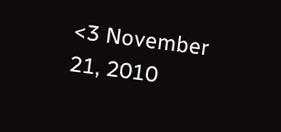<3 November 21, 2010